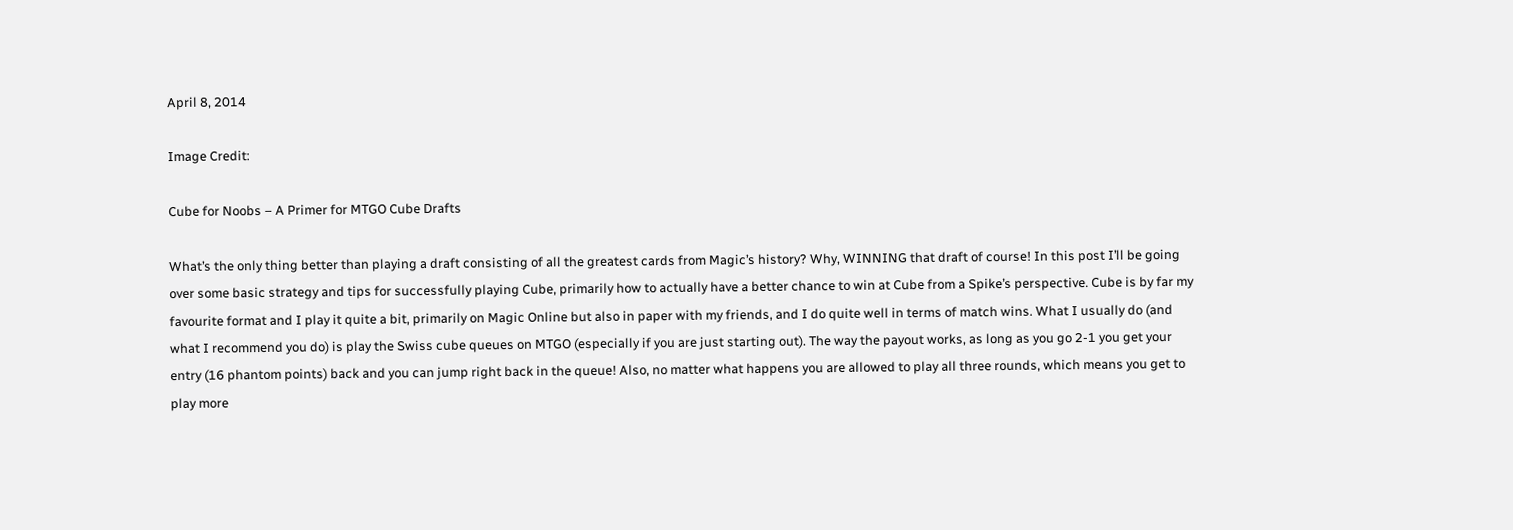April 8, 2014

Image Credit:

Cube for Noobs – A Primer for MTGO Cube Drafts

What’s the only thing better than playing a draft consisting of all the greatest cards from Magic’s history? Why, WINNING that draft of course! In this post I’ll be going over some basic strategy and tips for successfully playing Cube, primarily how to actually have a better chance to win at Cube from a Spike’s perspective. Cube is by far my favourite format and I play it quite a bit, primarily on Magic Online but also in paper with my friends, and I do quite well in terms of match wins. What I usually do (and what I recommend you do) is play the Swiss cube queues on MTGO (especially if you are just starting out). The way the payout works, as long as you go 2-1 you get your entry (16 phantom points) back and you can jump right back in the queue! Also, no matter what happens you are allowed to play all three rounds, which means you get to play more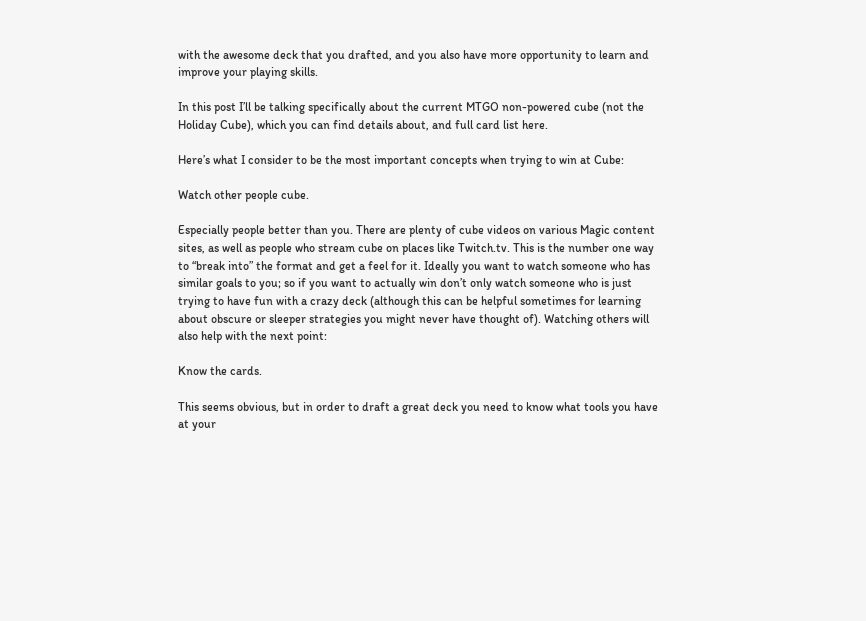with the awesome deck that you drafted, and you also have more opportunity to learn and improve your playing skills.

In this post I’ll be talking specifically about the current MTGO non-powered cube (not the Holiday Cube), which you can find details about, and full card list here.

Here’s what I consider to be the most important concepts when trying to win at Cube:

Watch other people cube.

Especially people better than you. There are plenty of cube videos on various Magic content sites, as well as people who stream cube on places like Twitch.tv. This is the number one way to “break into” the format and get a feel for it. Ideally you want to watch someone who has similar goals to you; so if you want to actually win don’t only watch someone who is just trying to have fun with a crazy deck (although this can be helpful sometimes for learning about obscure or sleeper strategies you might never have thought of). Watching others will also help with the next point:

Know the cards.

This seems obvious, but in order to draft a great deck you need to know what tools you have at your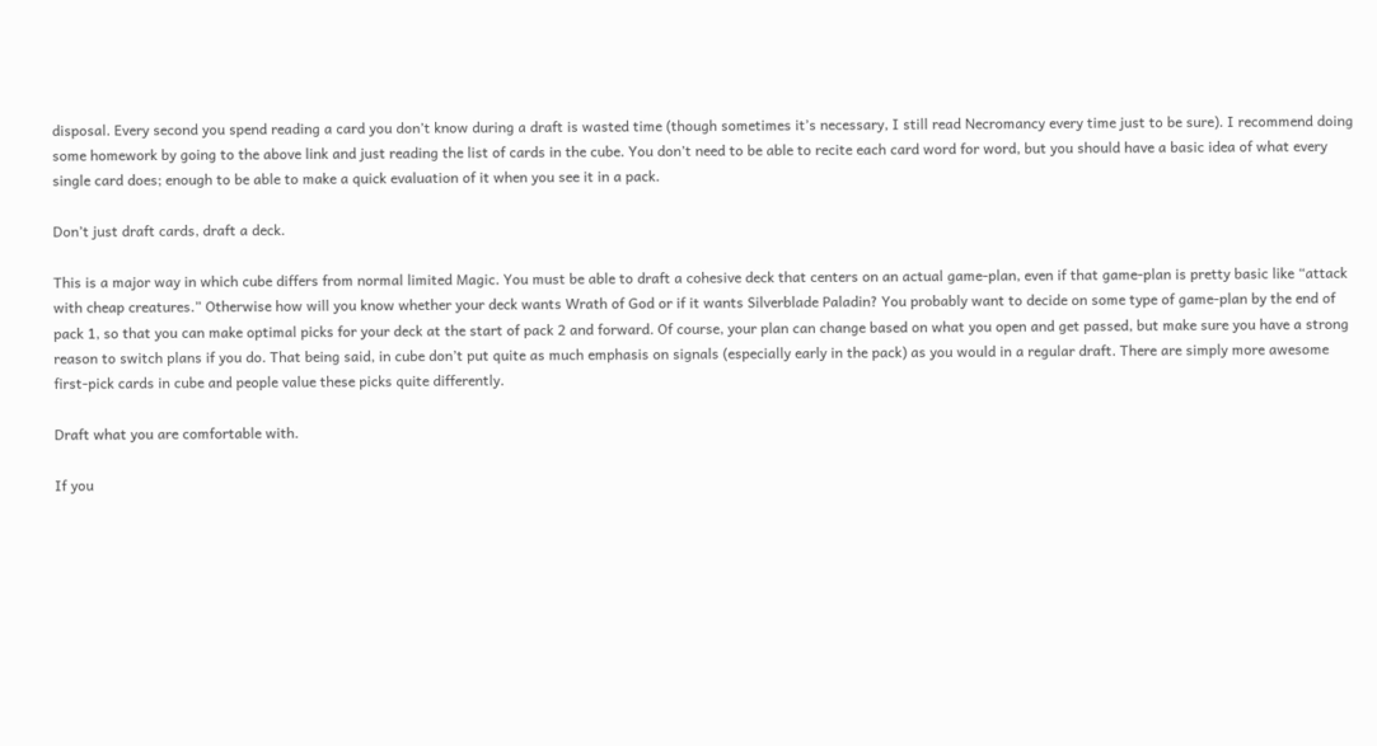disposal. Every second you spend reading a card you don’t know during a draft is wasted time (though sometimes it’s necessary, I still read Necromancy every time just to be sure). I recommend doing some homework by going to the above link and just reading the list of cards in the cube. You don’t need to be able to recite each card word for word, but you should have a basic idea of what every single card does; enough to be able to make a quick evaluation of it when you see it in a pack.

Don’t just draft cards, draft a deck.

This is a major way in which cube differs from normal limited Magic. You must be able to draft a cohesive deck that centers on an actual game-plan, even if that game-plan is pretty basic like “attack with cheap creatures.” Otherwise how will you know whether your deck wants Wrath of God or if it wants Silverblade Paladin? You probably want to decide on some type of game-plan by the end of pack 1, so that you can make optimal picks for your deck at the start of pack 2 and forward. Of course, your plan can change based on what you open and get passed, but make sure you have a strong reason to switch plans if you do. That being said, in cube don’t put quite as much emphasis on signals (especially early in the pack) as you would in a regular draft. There are simply more awesome first-pick cards in cube and people value these picks quite differently.

Draft what you are comfortable with.

If you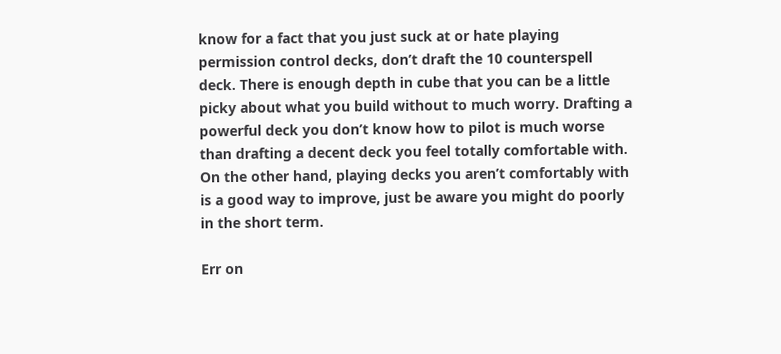know for a fact that you just suck at or hate playing permission control decks, don’t draft the 10 counterspell deck. There is enough depth in cube that you can be a little picky about what you build without to much worry. Drafting a powerful deck you don’t know how to pilot is much worse than drafting a decent deck you feel totally comfortable with. On the other hand, playing decks you aren’t comfortably with is a good way to improve, just be aware you might do poorly in the short term.

Err on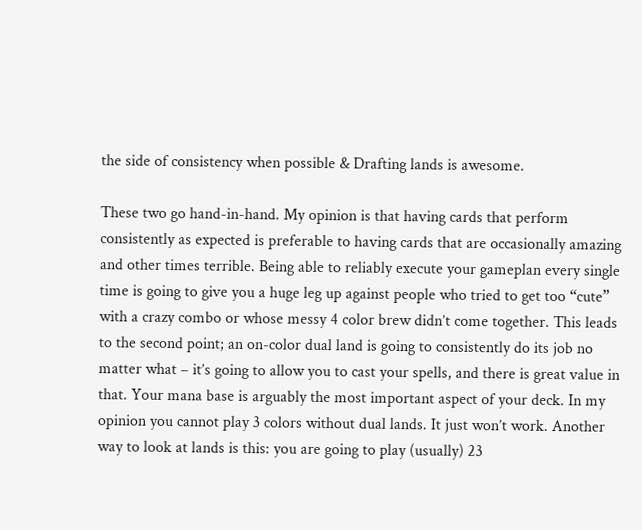the side of consistency when possible & Drafting lands is awesome.

These two go hand-in-hand. My opinion is that having cards that perform consistently as expected is preferable to having cards that are occasionally amazing and other times terrible. Being able to reliably execute your gameplan every single time is going to give you a huge leg up against people who tried to get too “cute” with a crazy combo or whose messy 4 color brew didn’t come together. This leads to the second point; an on-color dual land is going to consistently do its job no matter what – it’s going to allow you to cast your spells, and there is great value in that. Your mana base is arguably the most important aspect of your deck. In my opinion you cannot play 3 colors without dual lands. It just won’t work. Another way to look at lands is this: you are going to play (usually) 23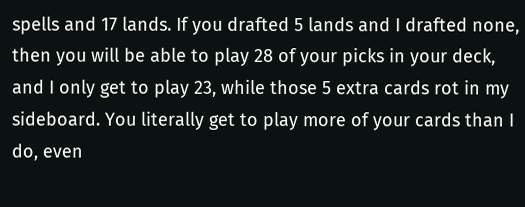spells and 17 lands. If you drafted 5 lands and I drafted none, then you will be able to play 28 of your picks in your deck, and I only get to play 23, while those 5 extra cards rot in my sideboard. You literally get to play more of your cards than I do, even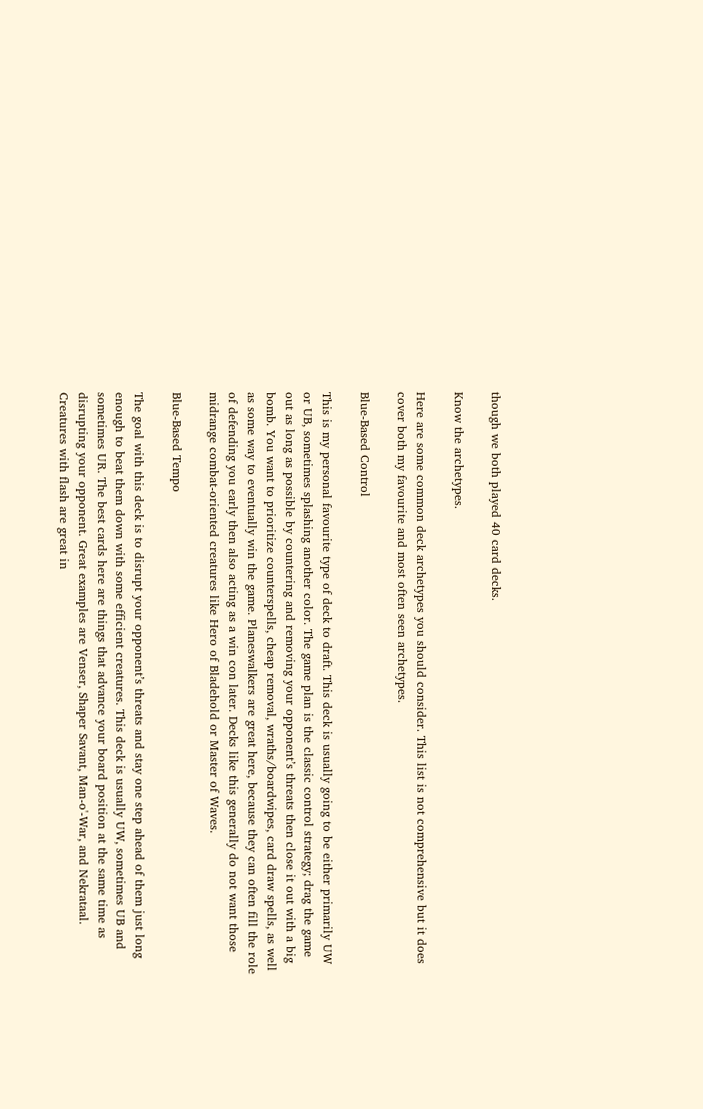though we both played 40 card decks.

Know the archetypes.

Here are some common deck archetypes you should consider. This list is not comprehensive but it does cover both my favourite and most often seen archetypes.

Blue-Based Control

This is my personal favourite type of deck to draft. This deck is usually going to be either primarily UW or UB, sometimes splashing another color. The game plan is the classic control strategy; drag the game out as long as possible by countering and removing your opponent’s threats then close it out with a big bomb. You want to prioritize counterspells, cheap removal, wraths/boardwipes, card draw spells, as well as some way to eventually win the game. Planeswalkers are great here, because they can often fill the role of defending you early then also acting as a win con later. Decks like this generally do not want those midrange combat-oriented creatures like Hero of Bladehold or Master of Waves.

Blue-Based Tempo

The goal with this deck is to disrupt your opponent’s threats and stay one step ahead of them just long enough to beat them down with some efficient creatures. This deck is usually UW, sometimes UB and sometimes UR. The best cards here are things that advance your board position at the same time as disrupting your opponent. Great examples are Venser, Shaper Savant, Man-o'-War, and Nekrataal. Creatures with flash are great in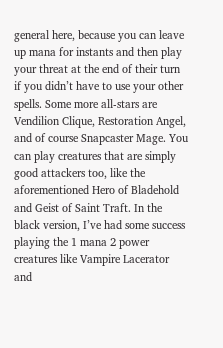general here, because you can leave up mana for instants and then play your threat at the end of their turn if you didn’t have to use your other spells. Some more all-stars are Vendilion Clique, Restoration Angel, and of course Snapcaster Mage. You can play creatures that are simply good attackers too, like the aforementioned Hero of Bladehold and Geist of Saint Traft. In the black version, I’ve had some success playing the 1 mana 2 power creatures like Vampire Lacerator and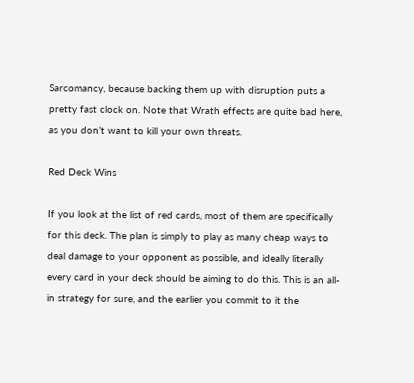Sarcomancy, because backing them up with disruption puts a pretty fast clock on. Note that Wrath effects are quite bad here, as you don’t want to kill your own threats.

Red Deck Wins

If you look at the list of red cards, most of them are specifically for this deck. The plan is simply to play as many cheap ways to deal damage to your opponent as possible, and ideally literally every card in your deck should be aiming to do this. This is an all-in strategy for sure, and the earlier you commit to it the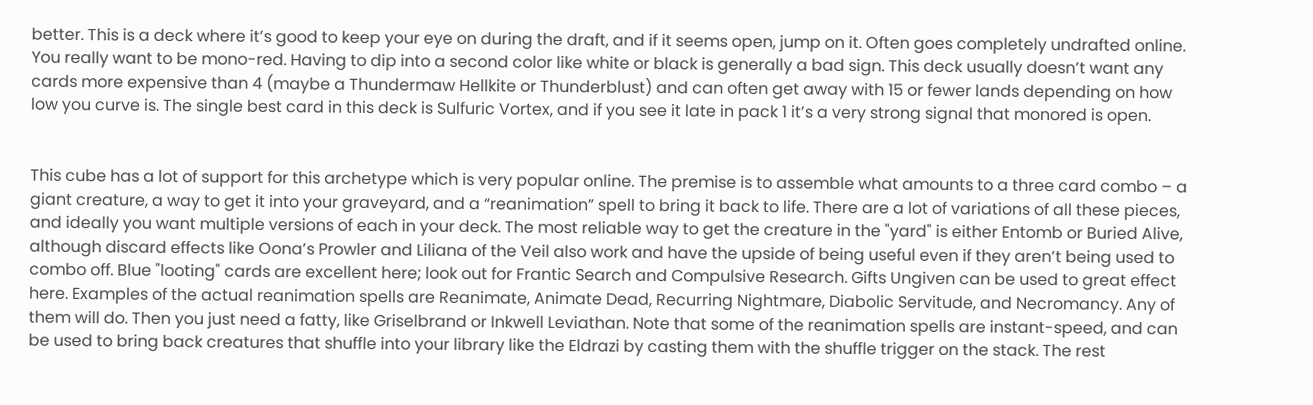better. This is a deck where it’s good to keep your eye on during the draft, and if it seems open, jump on it. Often goes completely undrafted online. You really want to be mono-red. Having to dip into a second color like white or black is generally a bad sign. This deck usually doesn’t want any cards more expensive than 4 (maybe a Thundermaw Hellkite or Thunderblust) and can often get away with 15 or fewer lands depending on how low you curve is. The single best card in this deck is Sulfuric Vortex, and if you see it late in pack 1 it’s a very strong signal that monored is open.


This cube has a lot of support for this archetype which is very popular online. The premise is to assemble what amounts to a three card combo – a giant creature, a way to get it into your graveyard, and a “reanimation” spell to bring it back to life. There are a lot of variations of all these pieces, and ideally you want multiple versions of each in your deck. The most reliable way to get the creature in the "yard" is either Entomb or Buried Alive, although discard effects like Oona’s Prowler and Liliana of the Veil also work and have the upside of being useful even if they aren’t being used to combo off. Blue "looting" cards are excellent here; look out for Frantic Search and Compulsive Research. Gifts Ungiven can be used to great effect here. Examples of the actual reanimation spells are Reanimate, Animate Dead, Recurring Nightmare, Diabolic Servitude, and Necromancy. Any of them will do. Then you just need a fatty, like Griselbrand or Inkwell Leviathan. Note that some of the reanimation spells are instant-speed, and can be used to bring back creatures that shuffle into your library like the Eldrazi by casting them with the shuffle trigger on the stack. The rest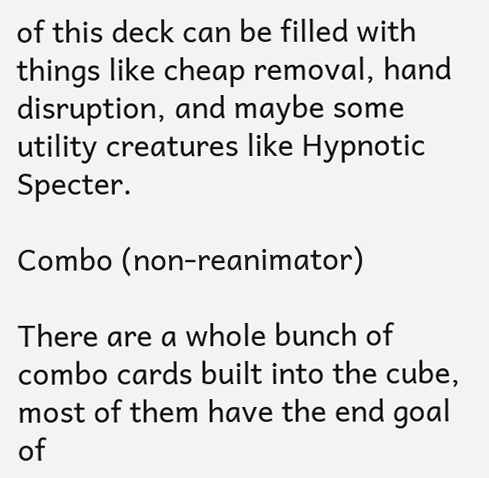of this deck can be filled with things like cheap removal, hand disruption, and maybe some utility creatures like Hypnotic Specter.

Combo (non-reanimator)

There are a whole bunch of combo cards built into the cube, most of them have the end goal of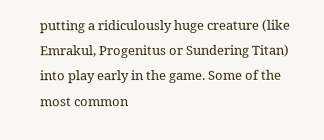putting a ridiculously huge creature (like Emrakul, Progenitus or Sundering Titan) into play early in the game. Some of the most common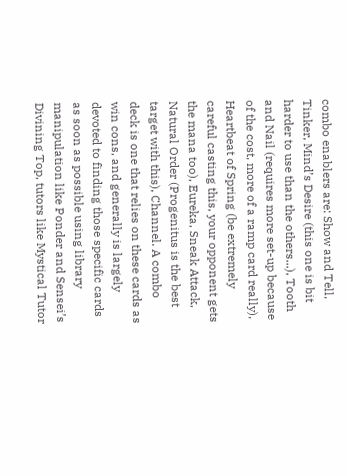combo enablers are: Show and Tell, Tinker, Mind’s Desire (this one is bit harder to use than the others...), Tooth and Nail (requires more set-up because of the cost, more of a ramp card really), Heartbeat of Spring (be extremely careful casting this, your opponent gets the mana too), Eureka, Sneak Attack, Natural Order (Progenitus is the best target with this), Channel. A combo deck is one that relies on these cards as win cons, and generally is largely devoted to finding those specific cards as soon as possible using library manipulation like Ponder and Sensei’s Divining Top, tutors like Mystical Tutor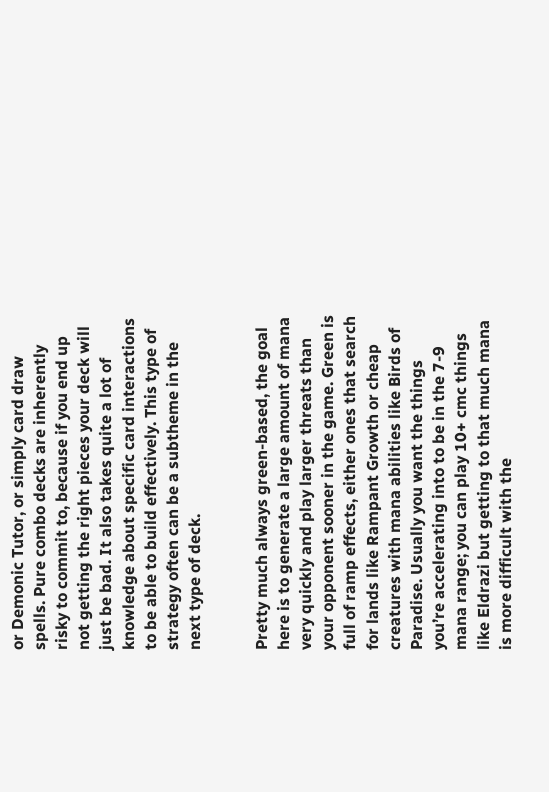or Demonic Tutor, or simply card draw spells. Pure combo decks are inherently risky to commit to, because if you end up not getting the right pieces your deck will just be bad. It also takes quite a lot of knowledge about specific card interactions to be able to build effectively. This type of strategy often can be a subtheme in the next type of deck.


Pretty much always green-based, the goal here is to generate a large amount of mana very quickly and play larger threats than your opponent sooner in the game. Green is full of ramp effects, either ones that search for lands like Rampant Growth or cheap creatures with mana abilities like Birds of Paradise. Usually you want the things you’re accelerating into to be in the 7-9 mana range; you can play 10+ cmc things like Eldrazi but getting to that much mana is more difficult with the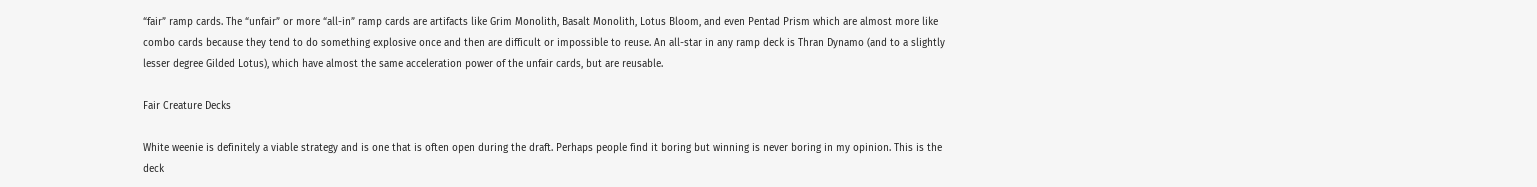“fair” ramp cards. The “unfair” or more “all-in” ramp cards are artifacts like Grim Monolith, Basalt Monolith, Lotus Bloom, and even Pentad Prism which are almost more like combo cards because they tend to do something explosive once and then are difficult or impossible to reuse. An all-star in any ramp deck is Thran Dynamo (and to a slightly lesser degree Gilded Lotus), which have almost the same acceleration power of the unfair cards, but are reusable.

Fair Creature Decks

White weenie is definitely a viable strategy and is one that is often open during the draft. Perhaps people find it boring but winning is never boring in my opinion. This is the deck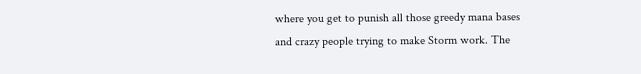where you get to punish all those greedy mana bases and crazy people trying to make Storm work. The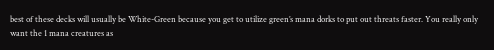best of these decks will usually be White-Green because you get to utilize green’s mana dorks to put out threats faster. You really only want the 1 mana creatures as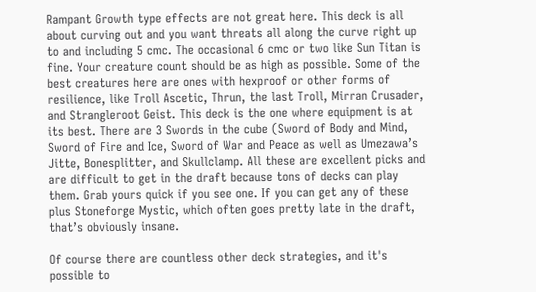Rampant Growth type effects are not great here. This deck is all about curving out and you want threats all along the curve right up to and including 5 cmc. The occasional 6 cmc or two like Sun Titan is fine. Your creature count should be as high as possible. Some of the best creatures here are ones with hexproof or other forms of resilience, like Troll Ascetic, Thrun, the last Troll, Mirran Crusader, and Strangleroot Geist. This deck is the one where equipment is at its best. There are 3 Swords in the cube (Sword of Body and Mind, Sword of Fire and Ice, Sword of War and Peace as well as Umezawa’s Jitte, Bonesplitter, and Skullclamp. All these are excellent picks and are difficult to get in the draft because tons of decks can play them. Grab yours quick if you see one. If you can get any of these plus Stoneforge Mystic, which often goes pretty late in the draft, that’s obviously insane.

Of course there are countless other deck strategies, and it's possible to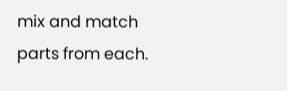mix and match parts from each.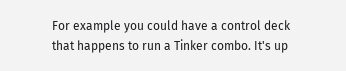For example you could have a control deck that happens to run a Tinker combo. It's up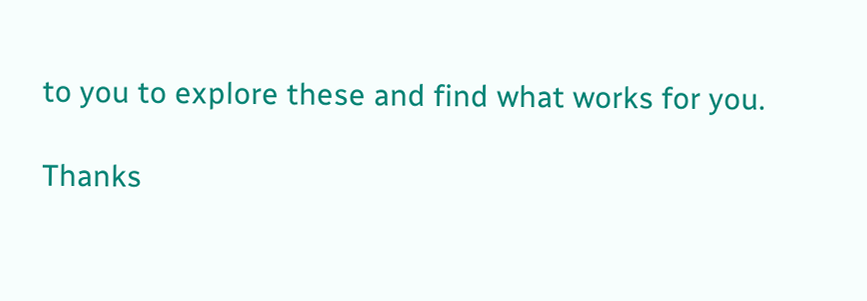to you to explore these and find what works for you.

Thanks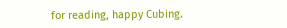for reading, happy Cubing.